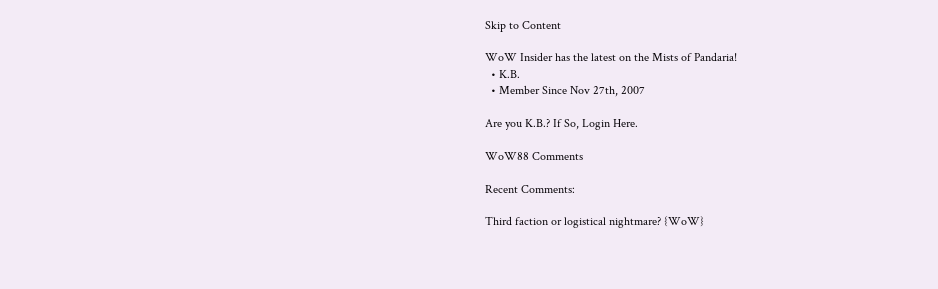Skip to Content

WoW Insider has the latest on the Mists of Pandaria!
  • K.B.
  • Member Since Nov 27th, 2007

Are you K.B.? If So, Login Here.

WoW88 Comments

Recent Comments:

Third faction or logistical nightmare? {WoW}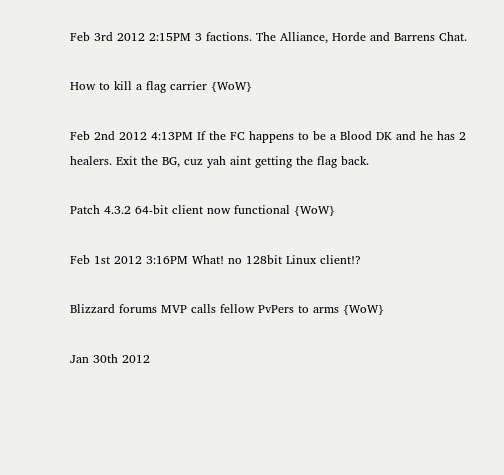Feb 3rd 2012 2:15PM 3 factions. The Alliance, Horde and Barrens Chat.

How to kill a flag carrier {WoW}

Feb 2nd 2012 4:13PM If the FC happens to be a Blood DK and he has 2 healers. Exit the BG, cuz yah aint getting the flag back.

Patch 4.3.2 64-bit client now functional {WoW}

Feb 1st 2012 3:16PM What! no 128bit Linux client!?

Blizzard forums MVP calls fellow PvPers to arms {WoW}

Jan 30th 2012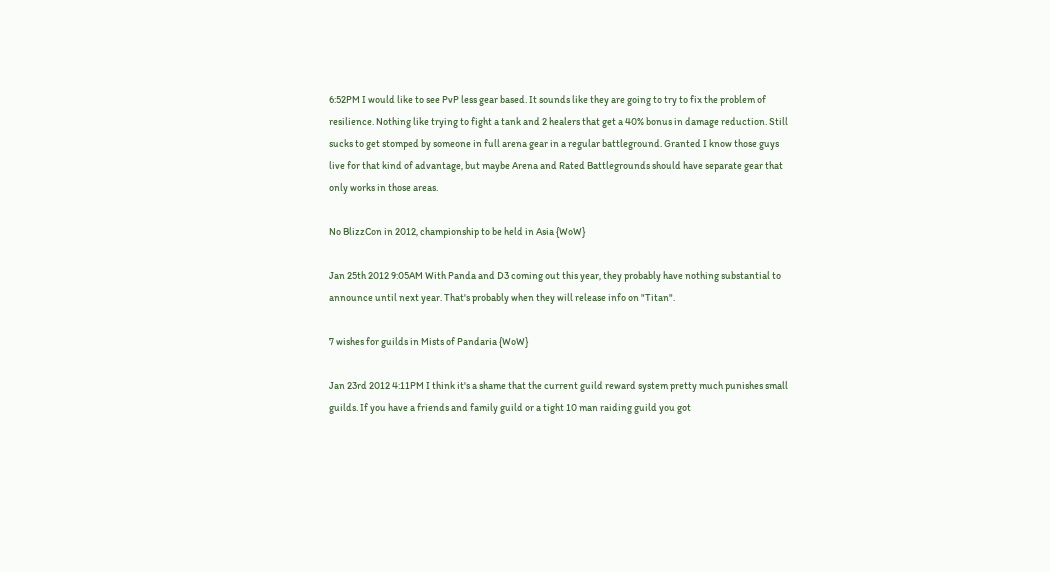6:52PM I would like to see PvP less gear based. It sounds like they are going to try to fix the problem of resilience. Nothing like trying to fight a tank and 2 healers that get a 40% bonus in damage reduction. Still sucks to get stomped by someone in full arena gear in a regular battleground. Granted I know those guys live for that kind of advantage, but maybe Arena and Rated Battlegrounds should have separate gear that only works in those areas.

No BlizzCon in 2012, championship to be held in Asia {WoW}

Jan 25th 2012 9:05AM With Panda and D3 coming out this year, they probably have nothing substantial to announce until next year. That's probably when they will release info on "Titan".

7 wishes for guilds in Mists of Pandaria {WoW}

Jan 23rd 2012 4:11PM I think it's a shame that the current guild reward system pretty much punishes small guilds. If you have a friends and family guild or a tight 10 man raiding guild you got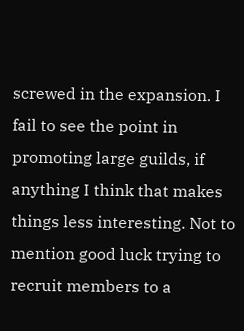screwed in the expansion. I fail to see the point in promoting large guilds, if anything I think that makes things less interesting. Not to mention good luck trying to recruit members to a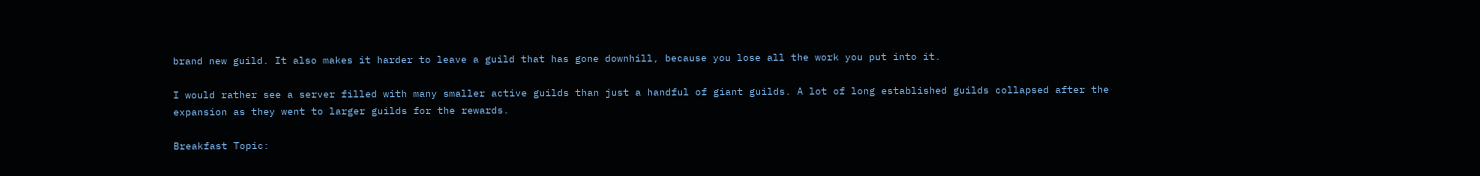brand new guild. It also makes it harder to leave a guild that has gone downhill, because you lose all the work you put into it.

I would rather see a server filled with many smaller active guilds than just a handful of giant guilds. A lot of long established guilds collapsed after the expansion as they went to larger guilds for the rewards.

Breakfast Topic: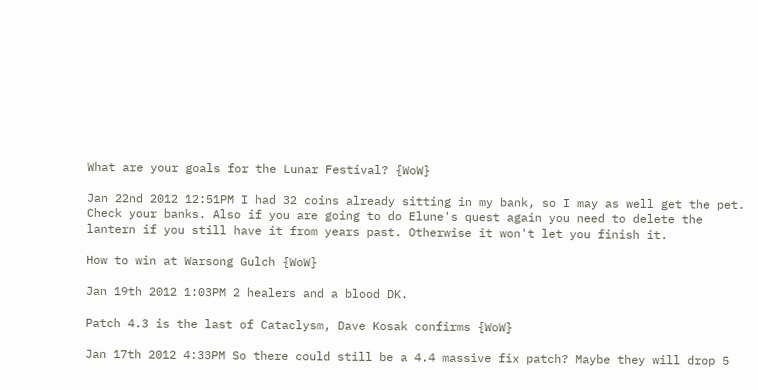What are your goals for the Lunar Festival? {WoW}

Jan 22nd 2012 12:51PM I had 32 coins already sitting in my bank, so I may as well get the pet. Check your banks. Also if you are going to do Elune's quest again you need to delete the lantern if you still have it from years past. Otherwise it won't let you finish it.

How to win at Warsong Gulch {WoW}

Jan 19th 2012 1:03PM 2 healers and a blood DK.

Patch 4.3 is the last of Cataclysm, Dave Kosak confirms {WoW}

Jan 17th 2012 4:33PM So there could still be a 4.4 massive fix patch? Maybe they will drop 5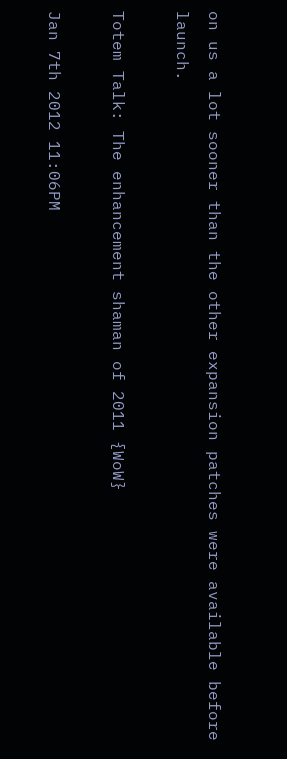on us a lot sooner than the other expansion patches were available before launch.

Totem Talk: The enhancement shaman of 2011 {WoW}

Jan 7th 2012 11:06PM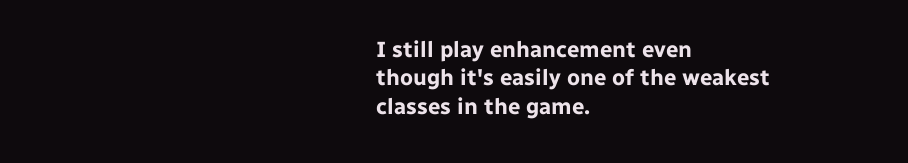I still play enhancement even though it's easily one of the weakest classes in the game.